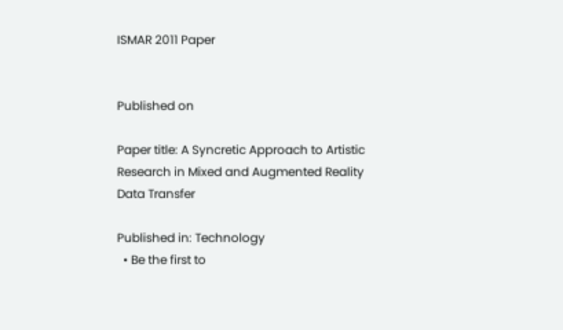ISMAR 2011 Paper


Published on

Paper title: A Syncretic Approach to Artistic Research in Mixed and Augmented Reality Data Transfer

Published in: Technology
  • Be the first to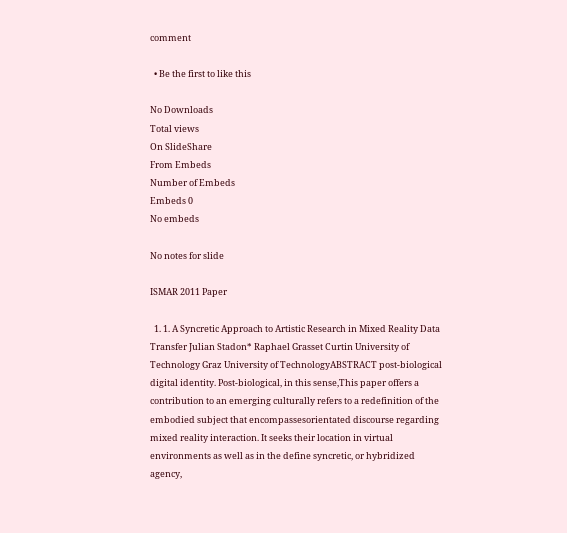comment

  • Be the first to like this

No Downloads
Total views
On SlideShare
From Embeds
Number of Embeds
Embeds 0
No embeds

No notes for slide

ISMAR 2011 Paper

  1. 1. A Syncretic Approach to Artistic Research in Mixed Reality Data Transfer Julian Stadon* Raphael Grasset Curtin University of Technology Graz University of TechnologyABSTRACT post-biological digital identity. Post-biological, in this sense,This paper offers a contribution to an emerging culturally refers to a redefinition of the embodied subject that encompassesorientated discourse regarding mixed reality interaction. It seeks their location in virtual environments as well as in the define syncretic, or hybridized agency,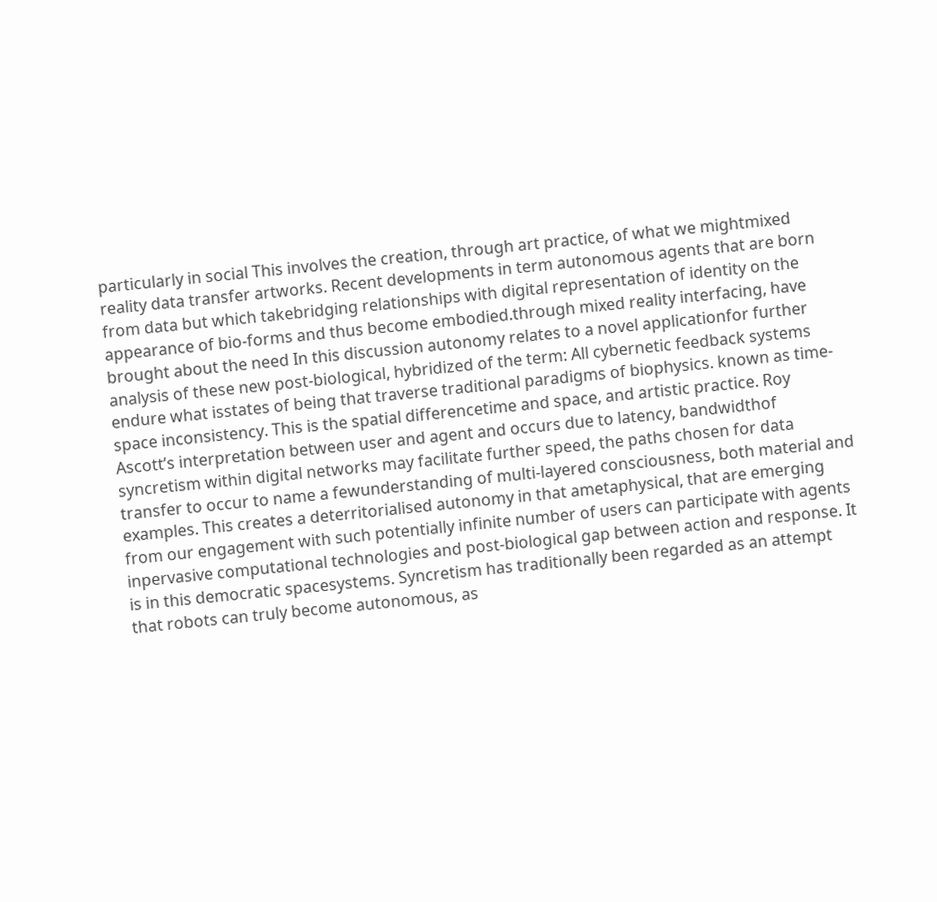particularly in social This involves the creation, through art practice, of what we mightmixed reality data transfer artworks. Recent developments in term autonomous agents that are born from data but which takebridging relationships with digital representation of identity on the appearance of bio-forms and thus become embodied.through mixed reality interfacing, have brought about the need In this discussion autonomy relates to a novel applicationfor further analysis of these new post-biological, hybridized of the term: All cybernetic feedback systems endure what isstates of being that traverse traditional paradigms of biophysics. known as time-space inconsistency. This is the spatial differencetime and space, and artistic practice. Roy Ascott’s interpretation between user and agent and occurs due to latency, bandwidthof syncretism within digital networks may facilitate further speed, the paths chosen for data transfer to occur to name a fewunderstanding of multi-layered consciousness, both material and examples. This creates a deterritorialised autonomy in that ametaphysical, that are emerging from our engagement with such potentially infinite number of users can participate with agents inpervasive computational technologies and post-biological gap between action and response. It is in this democratic spacesystems. Syncretism has traditionally been regarded as an attempt that robots can truly become autonomous, as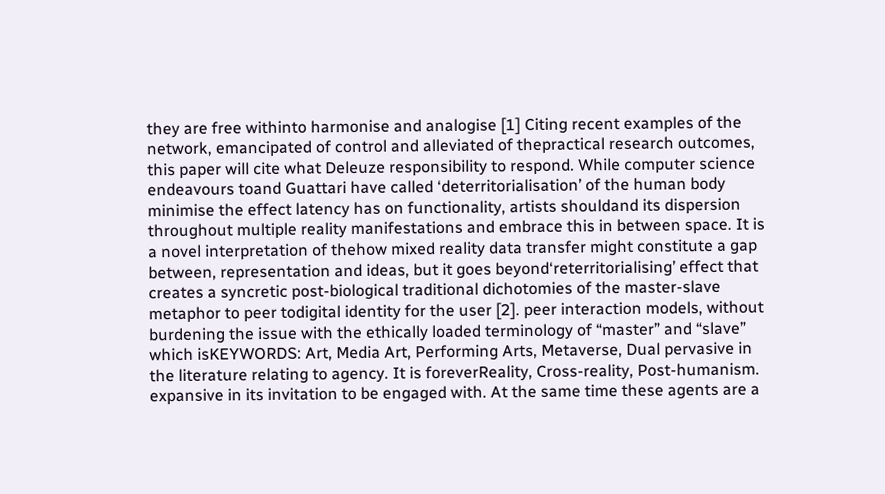they are free withinto harmonise and analogise [1] Citing recent examples of the network, emancipated of control and alleviated of thepractical research outcomes, this paper will cite what Deleuze responsibility to respond. While computer science endeavours toand Guattari have called ‘deterritorialisation’ of the human body minimise the effect latency has on functionality, artists shouldand its dispersion throughout multiple reality manifestations and embrace this in between space. It is a novel interpretation of thehow mixed reality data transfer might constitute a gap between, representation and ideas, but it goes beyond‘reterritorialising’ effect that creates a syncretic post-biological traditional dichotomies of the master-slave metaphor to peer todigital identity for the user [2]. peer interaction models, without burdening the issue with the ethically loaded terminology of “master” and “slave” which isKEYWORDS: Art, Media Art, Performing Arts, Metaverse, Dual pervasive in the literature relating to agency. It is foreverReality, Cross-reality, Post-humanism. expansive in its invitation to be engaged with. At the same time these agents are a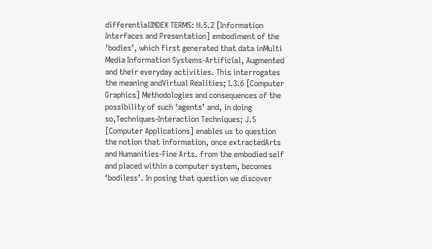differentialINDEX TERMS: H.5.2 [Information Interfaces and Presentation] embodiment of the ‘bodies’, which first generated that data inMulti Media Information Systems-Artificial, Augmented and their everyday activities. This interrogates the meaning andVirtual Realities; I.3.6 [Computer Graphics] Methodologies and consequences of the possibility of such ‘agents’ and, in doing so,Techniques-Interaction Techniques; J.5 [Computer Applications] enables us to question the notion that information, once extractedArts and Humanities-Fine Arts. from the embodied self and placed within a computer system, becomes ‘bodiless’. In posing that question we discover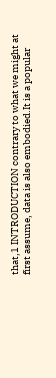that,1 INTRODUCTION contrary to what we might at first assume, data is also embodied.It is a popular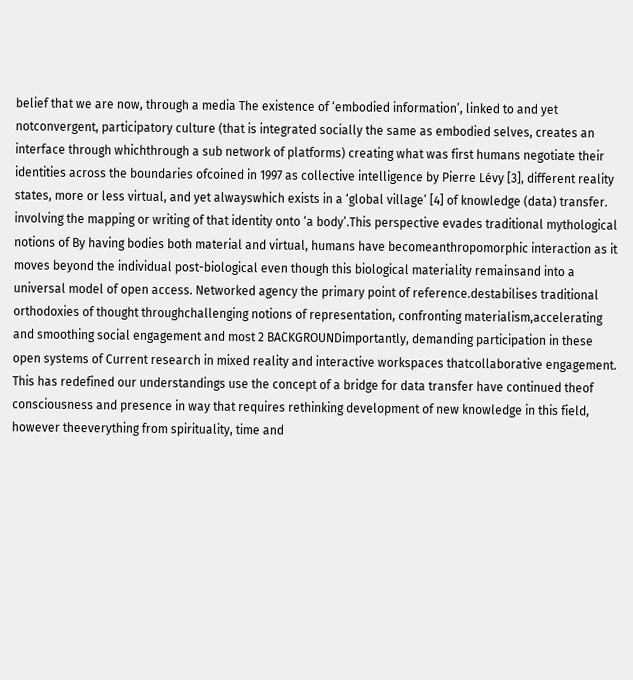belief that we are now, through a media The existence of ‘embodied information’, linked to and yet notconvergent, participatory culture (that is integrated socially the same as embodied selves, creates an interface through whichthrough a sub network of platforms) creating what was first humans negotiate their identities across the boundaries ofcoined in 1997 as collective intelligence by Pierre Lévy [3], different reality states, more or less virtual, and yet alwayswhich exists in a ‘global village’ [4] of knowledge (data) transfer. involving the mapping or writing of that identity onto ‘a body’.This perspective evades traditional mythological notions of By having bodies both material and virtual, humans have becomeanthropomorphic interaction as it moves beyond the individual post-biological even though this biological materiality remainsand into a universal model of open access. Networked agency the primary point of reference.destabilises traditional orthodoxies of thought throughchallenging notions of representation, confronting materialism,accelerating and smoothing social engagement and most 2 BACKGROUNDimportantly, demanding participation in these open systems of Current research in mixed reality and interactive workspaces thatcollaborative engagement. This has redefined our understandings use the concept of a bridge for data transfer have continued theof consciousness and presence in way that requires rethinking development of new knowledge in this field, however theeverything from spirituality, time and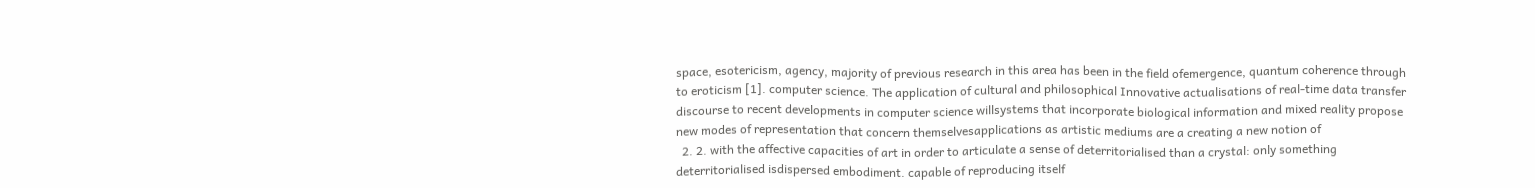space, esotericism, agency, majority of previous research in this area has been in the field ofemergence, quantum coherence through to eroticism [1]. computer science. The application of cultural and philosophical Innovative actualisations of real-time data transfer discourse to recent developments in computer science willsystems that incorporate biological information and mixed reality propose new modes of representation that concern themselvesapplications as artistic mediums are a creating a new notion of
  2. 2. with the affective capacities of art in order to articulate a sense of deterritorialised than a crystal: only something deterritorialised isdispersed embodiment. capable of reproducing itself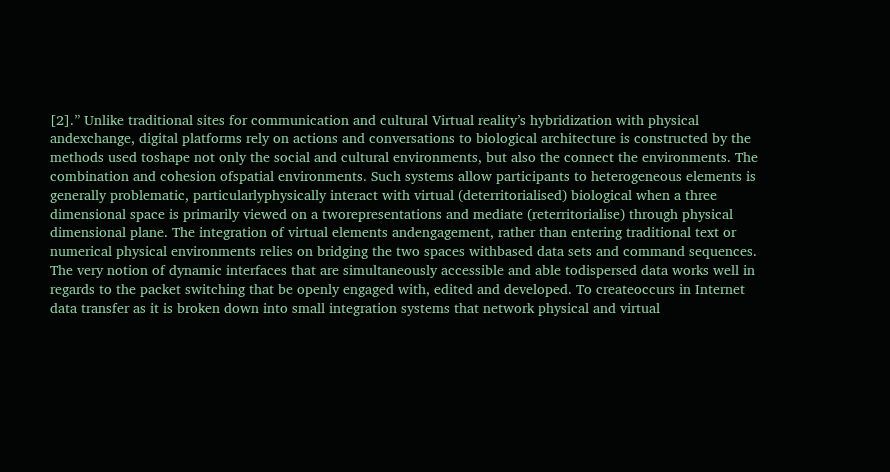[2].” Unlike traditional sites for communication and cultural Virtual reality’s hybridization with physical andexchange, digital platforms rely on actions and conversations to biological architecture is constructed by the methods used toshape not only the social and cultural environments, but also the connect the environments. The combination and cohesion ofspatial environments. Such systems allow participants to heterogeneous elements is generally problematic, particularlyphysically interact with virtual (deterritorialised) biological when a three dimensional space is primarily viewed on a tworepresentations and mediate (reterritorialise) through physical dimensional plane. The integration of virtual elements andengagement, rather than entering traditional text or numerical physical environments relies on bridging the two spaces withbased data sets and command sequences. The very notion of dynamic interfaces that are simultaneously accessible and able todispersed data works well in regards to the packet switching that be openly engaged with, edited and developed. To createoccurs in Internet data transfer as it is broken down into small integration systems that network physical and virtual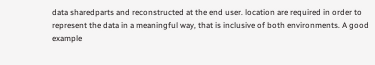data sharedparts and reconstructed at the end user. location are required in order to represent the data in a meaningful way, that is inclusive of both environments. A good example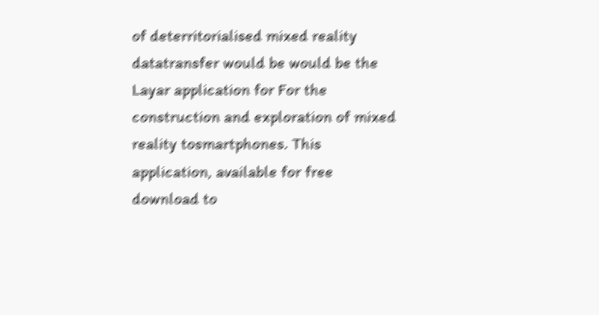of deterritorialised mixed reality datatransfer would be would be the Layar application for For the construction and exploration of mixed reality tosmartphones. This application, available for free download to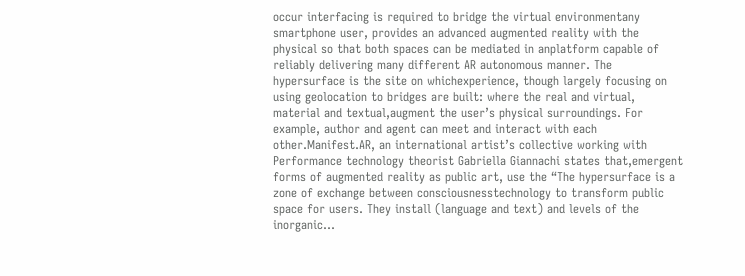occur interfacing is required to bridge the virtual environmentany smartphone user, provides an advanced augmented reality with the physical so that both spaces can be mediated in anplatform capable of reliably delivering many different AR autonomous manner. The hypersurface is the site on whichexperience, though largely focusing on using geolocation to bridges are built: where the real and virtual, material and textual,augment the user’s physical surroundings. For example, author and agent can meet and interact with each other.Manifest.AR, an international artist’s collective working with Performance technology theorist Gabriella Giannachi states that,emergent forms of augmented reality as public art, use the “The hypersurface is a zone of exchange between consciousnesstechnology to transform public space for users. They install (language and text) and levels of the inorganic…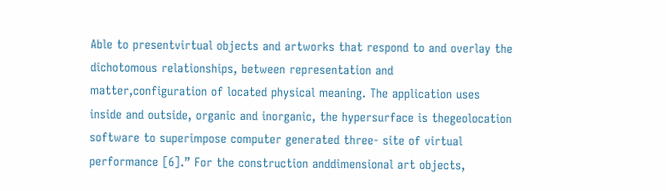Able to presentvirtual objects and artworks that respond to and overlay the dichotomous relationships, between representation and matter,configuration of located physical meaning. The application uses inside and outside, organic and inorganic, the hypersurface is thegeolocation software to superimpose computer generated three- site of virtual performance [6].” For the construction anddimensional art objects,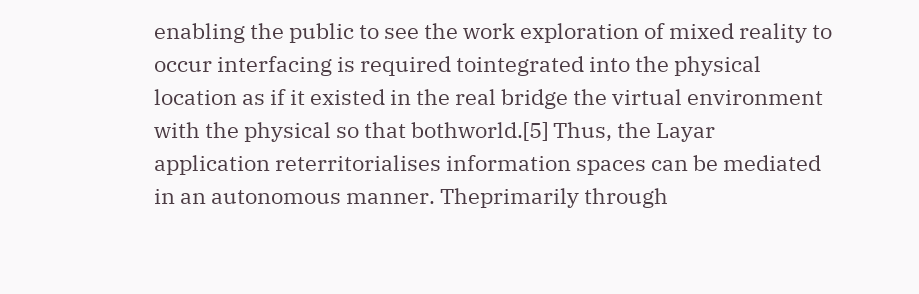enabling the public to see the work exploration of mixed reality to occur interfacing is required tointegrated into the physical location as if it existed in the real bridge the virtual environment with the physical so that bothworld.[5] Thus, the Layar application reterritorialises information spaces can be mediated in an autonomous manner. Theprimarily through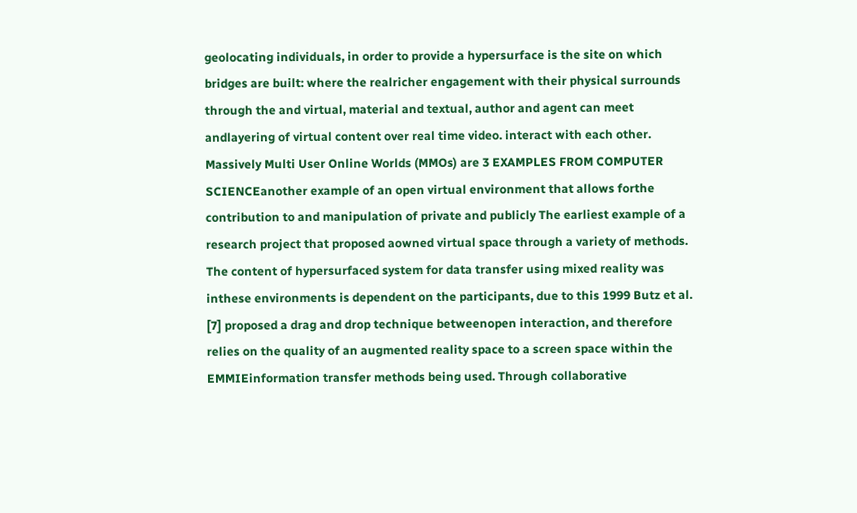geolocating individuals, in order to provide a hypersurface is the site on which bridges are built: where the realricher engagement with their physical surrounds through the and virtual, material and textual, author and agent can meet andlayering of virtual content over real time video. interact with each other. Massively Multi User Online Worlds (MMOs) are 3 EXAMPLES FROM COMPUTER SCIENCEanother example of an open virtual environment that allows forthe contribution to and manipulation of private and publicly The earliest example of a research project that proposed aowned virtual space through a variety of methods. The content of hypersurfaced system for data transfer using mixed reality was inthese environments is dependent on the participants, due to this 1999 Butz et al. [7] proposed a drag and drop technique betweenopen interaction, and therefore relies on the quality of an augmented reality space to a screen space within the EMMIEinformation transfer methods being used. Through collaborative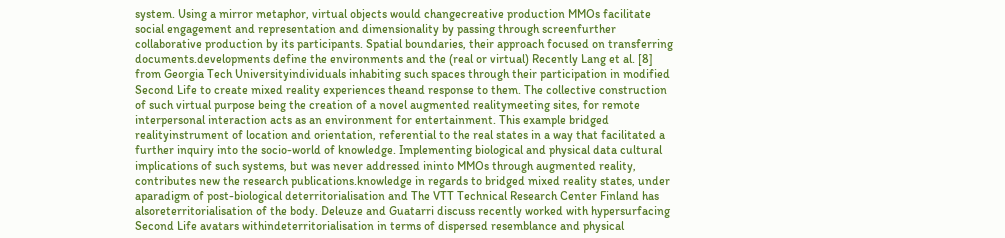system. Using a mirror metaphor, virtual objects would changecreative production MMOs facilitate social engagement and representation and dimensionality by passing through screenfurther collaborative production by its participants. Spatial boundaries, their approach focused on transferring documents.developments define the environments and the (real or virtual) Recently Lang et al. [8] from Georgia Tech Universityindividuals inhabiting such spaces through their participation in modified Second Life to create mixed reality experiences theand response to them. The collective construction of such virtual purpose being the creation of a novel augmented realitymeeting sites, for remote interpersonal interaction acts as an environment for entertainment. This example bridged realityinstrument of location and orientation, referential to the real states in a way that facilitated a further inquiry into the socio-world of knowledge. Implementing biological and physical data cultural implications of such systems, but was never addressed ininto MMOs through augmented reality, contributes new the research publications.knowledge in regards to bridged mixed reality states, under aparadigm of post-biological deterritorialisation and The VTT Technical Research Center Finland has alsoreterritorialisation of the body. Deleuze and Guatarri discuss recently worked with hypersurfacing Second Life avatars withindeterritorialisation in terms of dispersed resemblance and physical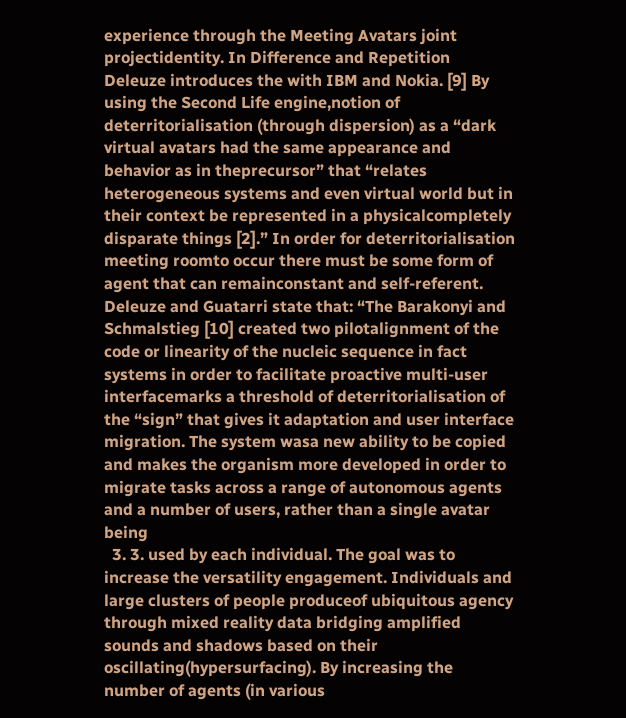experience through the Meeting Avatars joint projectidentity. In Difference and Repetition Deleuze introduces the with IBM and Nokia. [9] By using the Second Life engine,notion of deterritorialisation (through dispersion) as a “dark virtual avatars had the same appearance and behavior as in theprecursor” that “relates heterogeneous systems and even virtual world but in their context be represented in a physicalcompletely disparate things [2].” In order for deterritorialisation meeting roomto occur there must be some form of agent that can remainconstant and self-referent. Deleuze and Guatarri state that: “The Barakonyi and Schmalstieg [10] created two pilotalignment of the code or linearity of the nucleic sequence in fact systems in order to facilitate proactive multi-user interfacemarks a threshold of deterritorialisation of the “sign” that gives it adaptation and user interface migration. The system wasa new ability to be copied and makes the organism more developed in order to migrate tasks across a range of autonomous agents and a number of users, rather than a single avatar being
  3. 3. used by each individual. The goal was to increase the versatility engagement. Individuals and large clusters of people produceof ubiquitous agency through mixed reality data bridging amplified sounds and shadows based on their oscillating(hypersurfacing). By increasing the number of agents (in various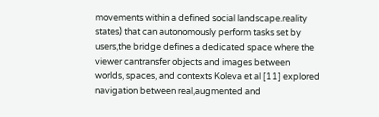movements within a defined social landscape.reality states) that can autonomously perform tasks set by users,the bridge defines a dedicated space where the viewer cantransfer objects and images between worlds, spaces, and contexts Koleva et al [11] explored navigation between real,augmented and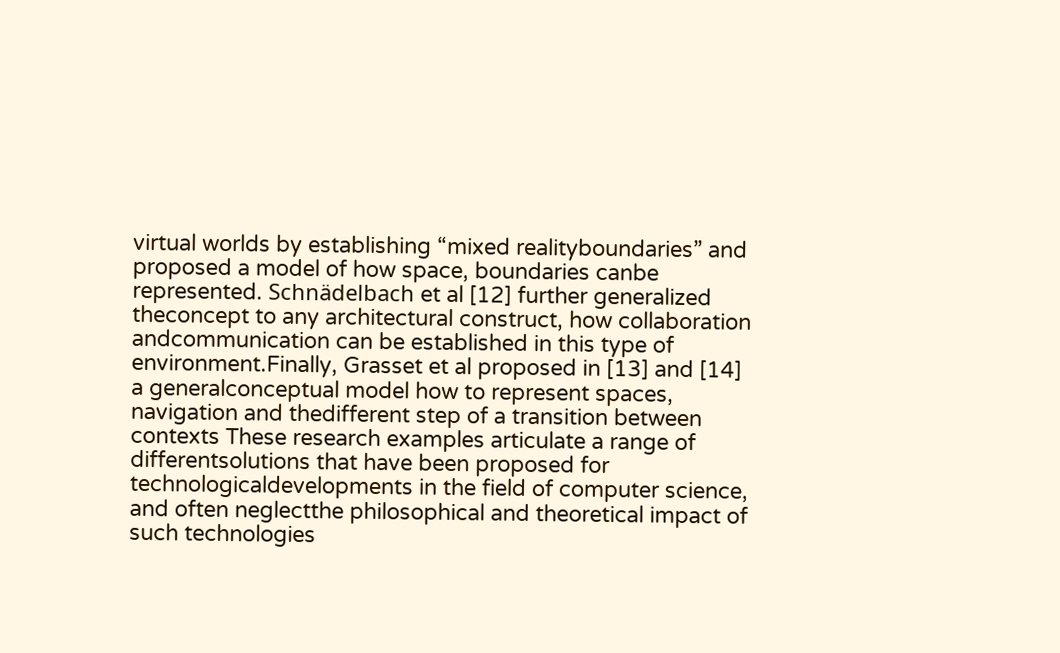virtual worlds by establishing “mixed realityboundaries” and proposed a model of how space, boundaries canbe represented. Schnädelbach et al [12] further generalized theconcept to any architectural construct, how collaboration andcommunication can be established in this type of environment.Finally, Grasset et al proposed in [13] and [14] a generalconceptual model how to represent spaces, navigation and thedifferent step of a transition between contexts These research examples articulate a range of differentsolutions that have been proposed for technologicaldevelopments in the field of computer science, and often neglectthe philosophical and theoretical impact of such technologies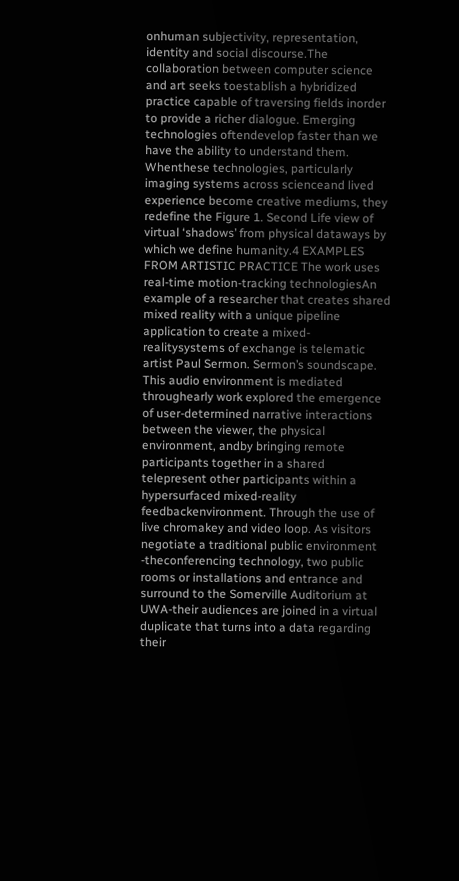onhuman subjectivity, representation, identity and social discourse.The collaboration between computer science and art seeks toestablish a hybridized practice capable of traversing fields inorder to provide a richer dialogue. Emerging technologies oftendevelop faster than we have the ability to understand them. Whenthese technologies, particularly imaging systems across scienceand lived experience become creative mediums, they redefine the Figure 1. Second Life view of virtual ‘shadows’ from physical dataways by which we define humanity.4 EXAMPLES FROM ARTISTIC PRACTICE The work uses real-time motion-tracking technologiesAn example of a researcher that creates shared mixed reality with a unique pipeline application to create a mixed-realitysystems of exchange is telematic artist Paul Sermon. Sermon’s soundscape. This audio environment is mediated throughearly work explored the emergence of user-determined narrative interactions between the viewer, the physical environment, andby bringing remote participants together in a shared telepresent other participants within a hypersurfaced mixed-reality feedbackenvironment. Through the use of live chromakey and video loop. As visitors negotiate a traditional public environment -theconferencing technology, two public rooms or installations and entrance and surround to the Somerville Auditorium at UWA-their audiences are joined in a virtual duplicate that turns into a data regarding their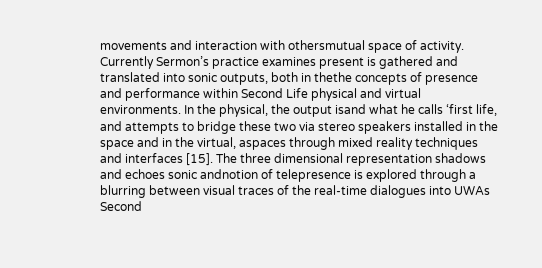movements and interaction with othersmutual space of activity. Currently Sermon’s practice examines present is gathered and translated into sonic outputs, both in thethe concepts of presence and performance within Second Life physical and virtual environments. In the physical, the output isand what he calls ‘first life, and attempts to bridge these two via stereo speakers installed in the space and in the virtual, aspaces through mixed reality techniques and interfaces [15]. The three dimensional representation shadows and echoes sonic andnotion of telepresence is explored through a blurring between visual traces of the real-time dialogues into UWAs Second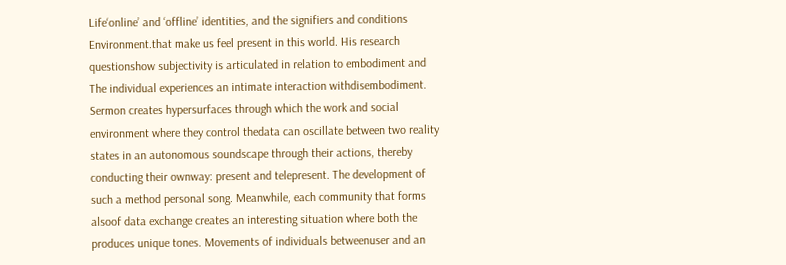Life‘online’ and ‘offline’ identities, and the signifiers and conditions Environment.that make us feel present in this world. His research questionshow subjectivity is articulated in relation to embodiment and The individual experiences an intimate interaction withdisembodiment. Sermon creates hypersurfaces through which the work and social environment where they control thedata can oscillate between two reality states in an autonomous soundscape through their actions, thereby conducting their ownway: present and telepresent. The development of such a method personal song. Meanwhile, each community that forms alsoof data exchange creates an interesting situation where both the produces unique tones. Movements of individuals betweenuser and an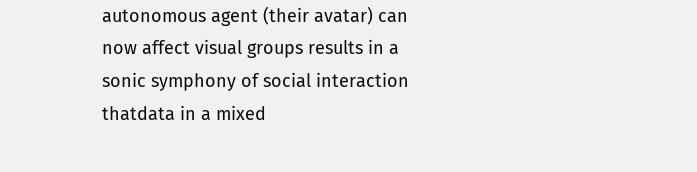autonomous agent (their avatar) can now affect visual groups results in a sonic symphony of social interaction thatdata in a mixed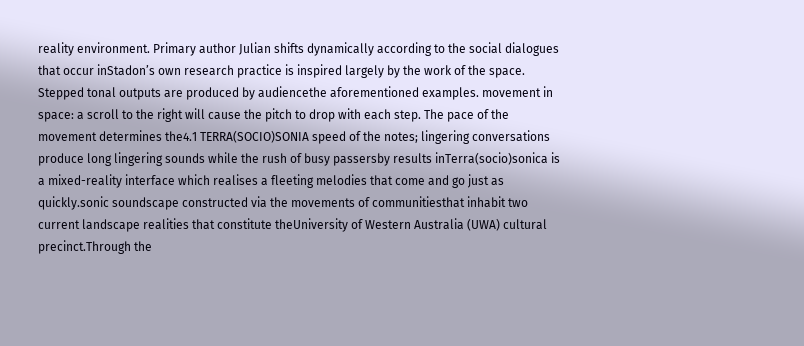reality environment. Primary author Julian shifts dynamically according to the social dialogues that occur inStadon’s own research practice is inspired largely by the work of the space. Stepped tonal outputs are produced by audiencethe aforementioned examples. movement in space: a scroll to the right will cause the pitch to drop with each step. The pace of the movement determines the4.1 TERRA(SOCIO)SONIA speed of the notes; lingering conversations produce long lingering sounds while the rush of busy passersby results inTerra(socio)sonica is a mixed-reality interface which realises a fleeting melodies that come and go just as quickly.sonic soundscape constructed via the movements of communitiesthat inhabit two current landscape realities that constitute theUniversity of Western Australia (UWA) cultural precinct.Through the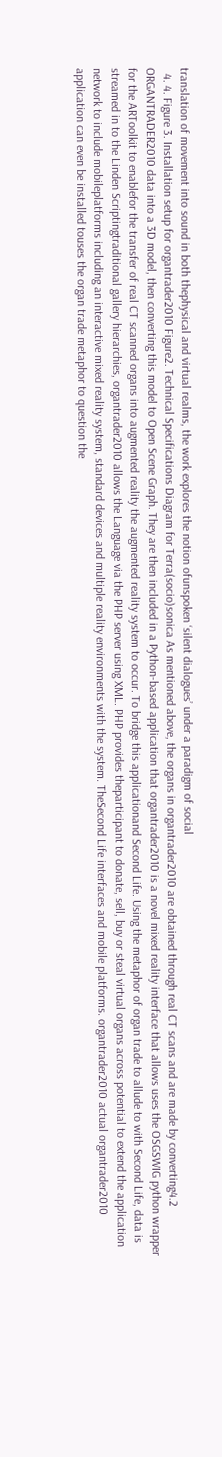translation of movement into sound in both thephysical and virtual realms, the work explores the notion ofunspoken ‘silent dialogues’ under a paradigm of social
  4. 4. Figure 3. Installation setup for organtrader2010 Figure2. Technical Specifications Diagram for Terra(socio)sonica As mentioned above, the organs in organtrader2010 are obtained through real CT scans and are made by converting4.2 ORGANTRADER2010 data into a 3D model, then converting this model to Open Scene Graph. They are then included in a Python-based application that organtrader2010 is a novel mixed reality interface that allows uses the OSGSWIG python wrapper for the ARToolkit to enablefor the transfer of real CT scanned organs into augmented reality the augmented reality system to occur. To bridge this applicationand Second Life. Using the metaphor of organ trade to allude to with Second Life, data is streamed in to the Linden Scriptingtraditional gallery hierarchies, organtrader2010 allows the Language via the PHP server using XML. PHP provides theparticipant to donate, sell, buy or steal virtual organs across potential to extend the application network to include mobileplatforms including an interactive mixed reality system, standard devices and multiple reality environments with the system. TheSecond Life interfaces and mobile platforms. organtrader2010 actual organtrader2010 application can even be installed touses the organ trade metaphor to question the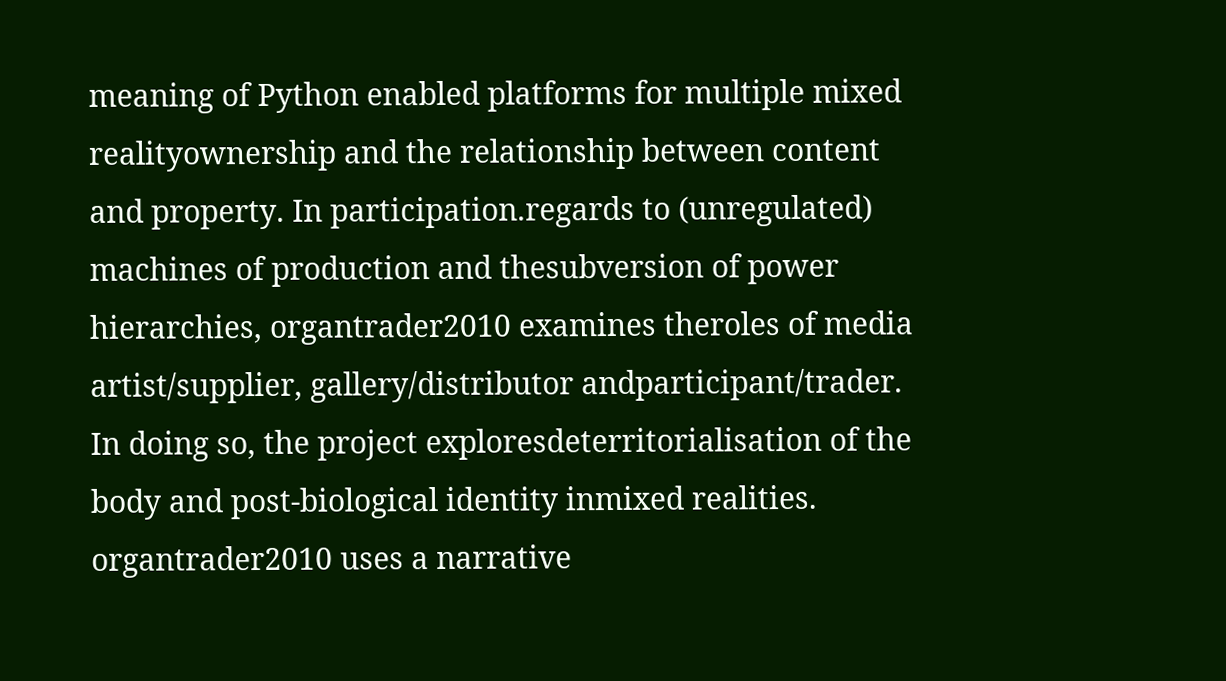meaning of Python enabled platforms for multiple mixed realityownership and the relationship between content and property. In participation.regards to (unregulated) machines of production and thesubversion of power hierarchies, organtrader2010 examines theroles of media artist/supplier, gallery/distributor andparticipant/trader. In doing so, the project exploresdeterritorialisation of the body and post-biological identity inmixed realities. organtrader2010 uses a narrative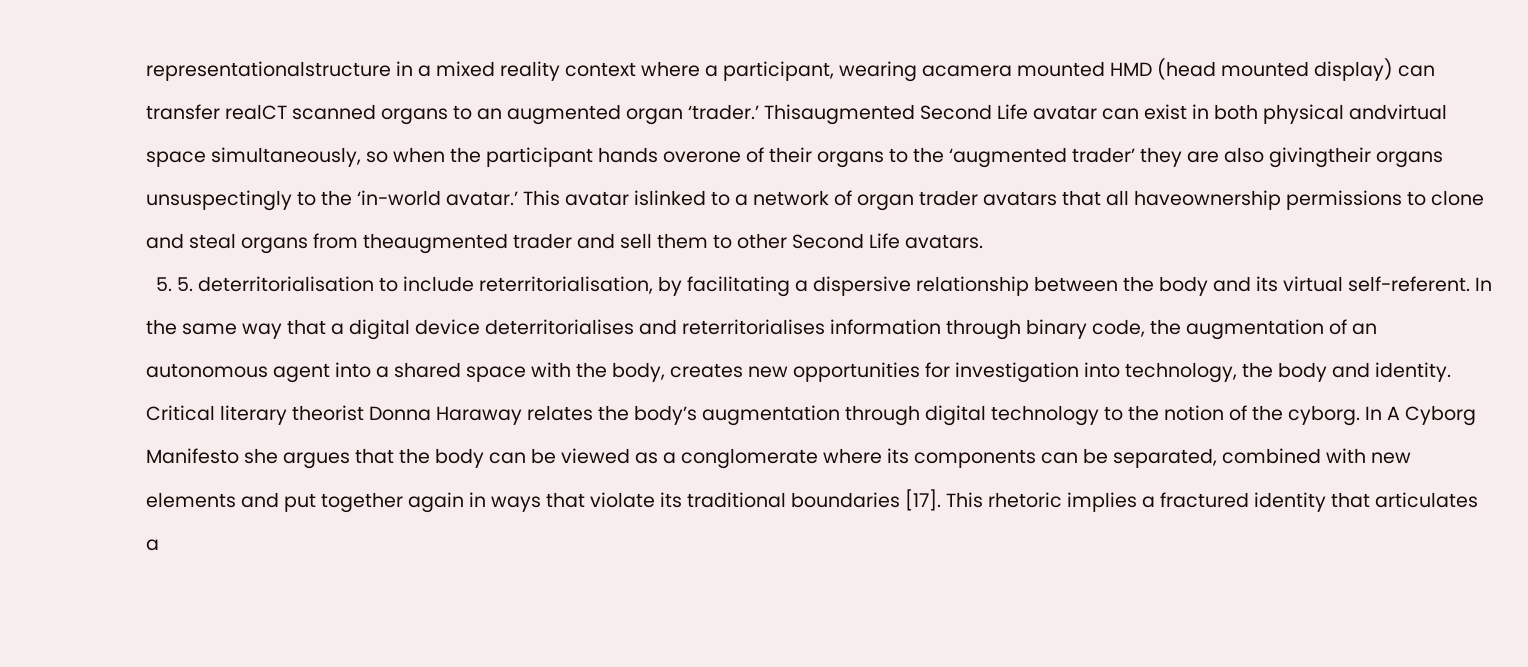representationalstructure in a mixed reality context where a participant, wearing acamera mounted HMD (head mounted display) can transfer realCT scanned organs to an augmented organ ‘trader.’ Thisaugmented Second Life avatar can exist in both physical andvirtual space simultaneously, so when the participant hands overone of their organs to the ‘augmented trader’ they are also givingtheir organs unsuspectingly to the ‘in-world avatar.’ This avatar islinked to a network of organ trader avatars that all haveownership permissions to clone and steal organs from theaugmented trader and sell them to other Second Life avatars.
  5. 5. deterritorialisation to include reterritorialisation, by facilitating a dispersive relationship between the body and its virtual self-referent. In the same way that a digital device deterritorialises and reterritorialises information through binary code, the augmentation of an autonomous agent into a shared space with the body, creates new opportunities for investigation into technology, the body and identity. Critical literary theorist Donna Haraway relates the body’s augmentation through digital technology to the notion of the cyborg. In A Cyborg Manifesto she argues that the body can be viewed as a conglomerate where its components can be separated, combined with new elements and put together again in ways that violate its traditional boundaries [17]. This rhetoric implies a fractured identity that articulates a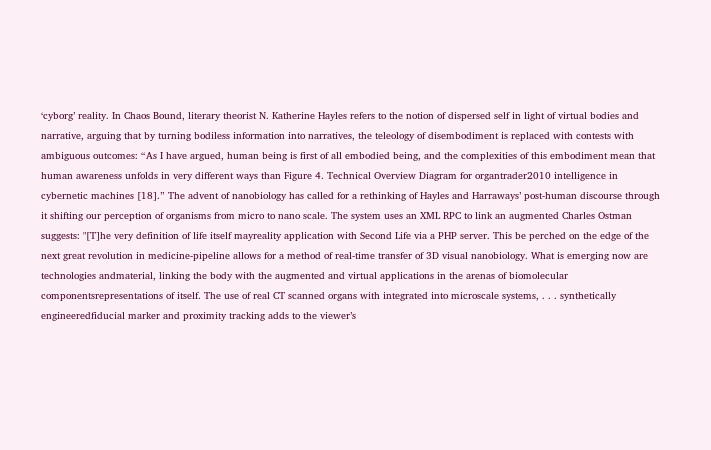‘cyborg’ reality. In Chaos Bound, literary theorist N. Katherine Hayles refers to the notion of dispersed self in light of virtual bodies and narrative, arguing that by turning bodiless information into narratives, the teleology of disembodiment is replaced with contests with ambiguous outcomes: “As I have argued, human being is first of all embodied being, and the complexities of this embodiment mean that human awareness unfolds in very different ways than Figure 4. Technical Overview Diagram for organtrader2010 intelligence in cybernetic machines [18].” The advent of nanobiology has called for a rethinking of Hayles and Harraways’ post-human discourse through it shifting our perception of organisms from micro to nano scale. The system uses an XML RPC to link an augmented Charles Ostman suggests: "[T]he very definition of life itself mayreality application with Second Life via a PHP server. This be perched on the edge of the next great revolution in medicine-pipeline allows for a method of real-time transfer of 3D visual nanobiology. What is emerging now are technologies andmaterial, linking the body with the augmented and virtual applications in the arenas of biomolecular componentsrepresentations of itself. The use of real CT scanned organs with integrated into microscale systems, . . . synthetically engineeredfiducial marker and proximity tracking adds to the viewer’s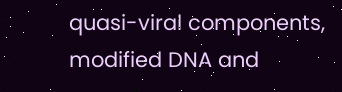quasi-viral components, modified DNA and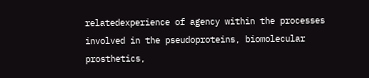relatedexperience of agency within the processes involved in the pseudoproteins, biomolecular prosthetics,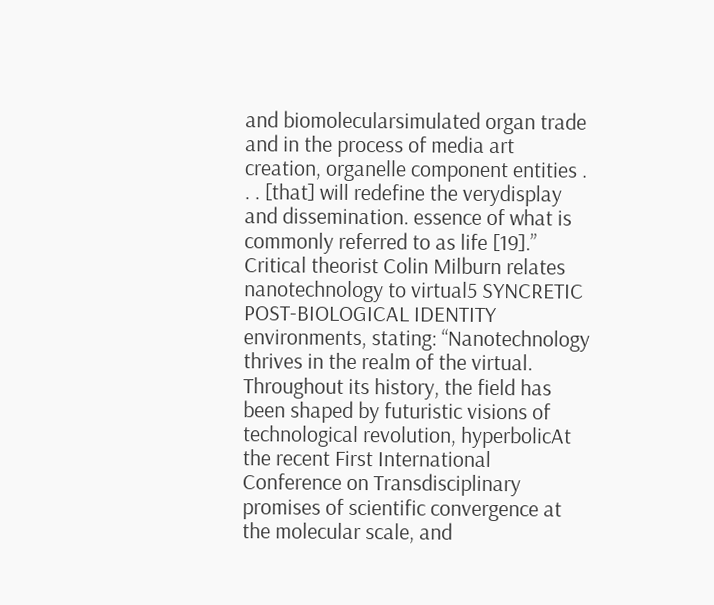and biomolecularsimulated organ trade and in the process of media art creation, organelle component entities . . . [that] will redefine the verydisplay and dissemination. essence of what is commonly referred to as life [19].” Critical theorist Colin Milburn relates nanotechnology to virtual5 SYNCRETIC POST-BIOLOGICAL IDENTITY environments, stating: “Nanotechnology thrives in the realm of the virtual. Throughout its history, the field has been shaped by futuristic visions of technological revolution, hyperbolicAt the recent First International Conference on Transdisciplinary promises of scientific convergence at the molecular scale, and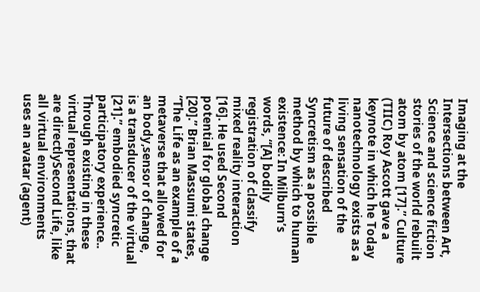Imaging at the Intersections between Art, Science and science fiction stories of the world rebuilt atom by atom [17].” Culture (TIIC) Roy Ascott gave a keynote in which he Today nanotechnology exists as a living sensation of the future of described Syncretism as a possible method by which to human existence: In Milburn’s words, “[A] bodily registration of classify mixed reality interaction [16]. He used Second potential for global change [20].” Brian Massumi states, “The Life as an example of a metaverse that allowed for an body,sensor of change, is a transducer of the virtual [21].” embodied syncretic participatory experience.. Through existing in these virtual representations, that are directlySecond Life, like all virtual environments uses an avatar (agent)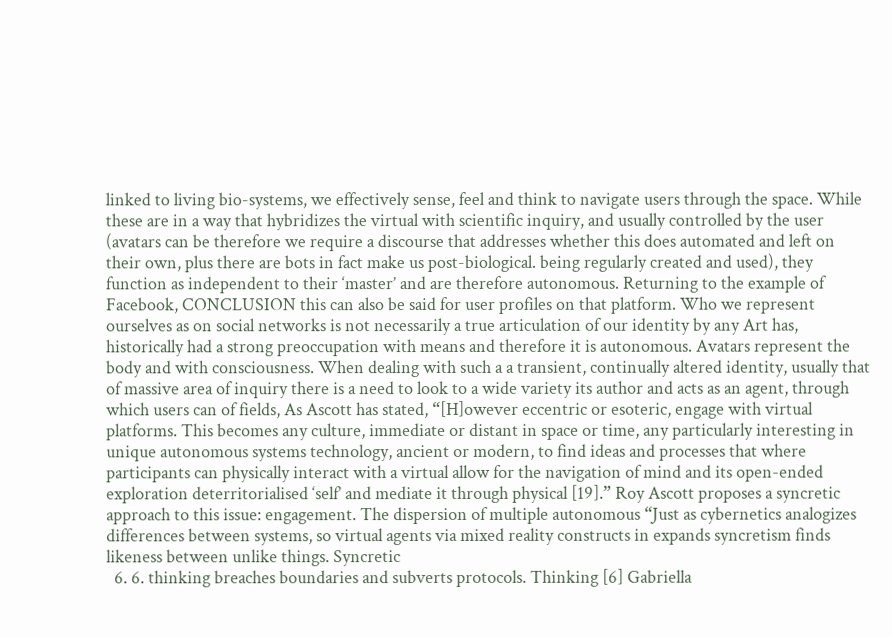linked to living bio-systems, we effectively sense, feel and think to navigate users through the space. While these are in a way that hybridizes the virtual with scientific inquiry, and usually controlled by the user (avatars can be therefore we require a discourse that addresses whether this does automated and left on their own, plus there are bots in fact make us post-biological. being regularly created and used), they function as independent to their ‘master’ and are therefore autonomous. Returning to the example of Facebook, CONCLUSION this can also be said for user profiles on that platform. Who we represent ourselves as on social networks is not necessarily a true articulation of our identity by any Art has, historically had a strong preoccupation with means and therefore it is autonomous. Avatars represent the body and with consciousness. When dealing with such a a transient, continually altered identity, usually that of massive area of inquiry there is a need to look to a wide variety its author and acts as an agent, through which users can of fields, As Ascott has stated, “[H]owever eccentric or esoteric, engage with virtual platforms. This becomes any culture, immediate or distant in space or time, any particularly interesting in unique autonomous systems technology, ancient or modern, to find ideas and processes that where participants can physically interact with a virtual allow for the navigation of mind and its open-ended exploration deterritorialised ‘self’ and mediate it through physical [19].” Roy Ascott proposes a syncretic approach to this issue: engagement. The dispersion of multiple autonomous “Just as cybernetics analogizes differences between systems, so virtual agents via mixed reality constructs in expands syncretism finds likeness between unlike things. Syncretic
  6. 6. thinking breaches boundaries and subverts protocols. Thinking [6] Gabriella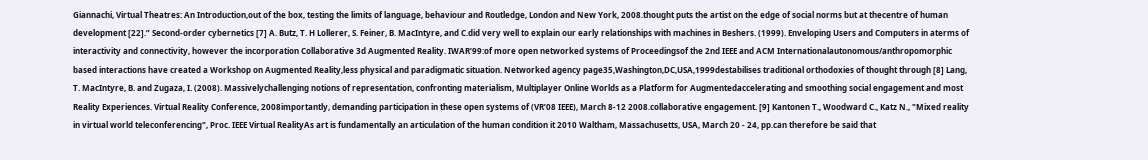Giannachi, Virtual Theatres: An Introduction,out of the box, testing the limits of language, behaviour and Routledge, London and New York, 2008.thought puts the artist on the edge of social norms but at thecentre of human development [22].” Second-order cybernetics [7] A. Butz, T. H Lollerer, S. Feiner, B. MacIntyre, and C.did very well to explain our early relationships with machines in Beshers. (1999). Enveloping Users and Computers in aterms of interactivity and connectivity, however the incorporation Collaborative 3d Augmented Reality. IWAR’99:of more open networked systems of Proceedingsof the 2nd IEEE and ACM Internationalautonomous/anthropomorphic based interactions have created a Workshop on Augmented Reality,less physical and paradigmatic situation. Networked agency page35,Washington,DC,USA,1999destabilises traditional orthodoxies of thought through [8] Lang, T. MacIntyre, B. and Zugaza, I. (2008). Massivelychallenging notions of representation, confronting materialism, Multiplayer Online Worlds as a Platform for Augmentedaccelerating and smoothing social engagement and most Reality Experiences. Virtual Reality Conference, 2008importantly, demanding participation in these open systems of (VR’08 IEEE), March 8-12 2008.collaborative engagement. [9] Kantonen T., Woodward C., Katz N., "Mixed reality in virtual world teleconferencing", Proc. IEEE Virtual RealityAs art is fundamentally an articulation of the human condition it 2010 Waltham, Massachusetts, USA, March 20 - 24, pp.can therefore be said that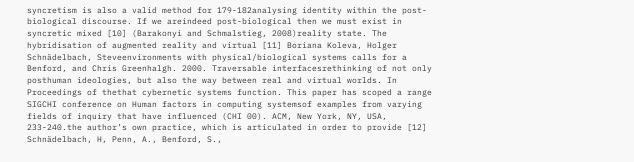syncretism is also a valid method for 179-182analysing identity within the post-biological discourse. If we areindeed post-biological then we must exist in syncretic mixed [10] (Barakonyi and Schmalstieg, 2008)reality state. The hybridisation of augmented reality and virtual [11] Boriana Koleva, Holger Schnädelbach, Steveenvironments with physical/biological systems calls for a Benford, and Chris Greenhalgh. 2000. Traversable interfacesrethinking of not only posthuman ideologies, but also the way between real and virtual worlds. In Proceedings of thethat cybernetic systems function. This paper has scoped a range SIGCHI conference on Human factors in computing systemsof examples from varying fields of inquiry that have influenced (CHI 00). ACM, New York, NY, USA, 233-240.the author’s own practice, which is articulated in order to provide [12] Schnädelbach, H, Penn, A., Benford, S.,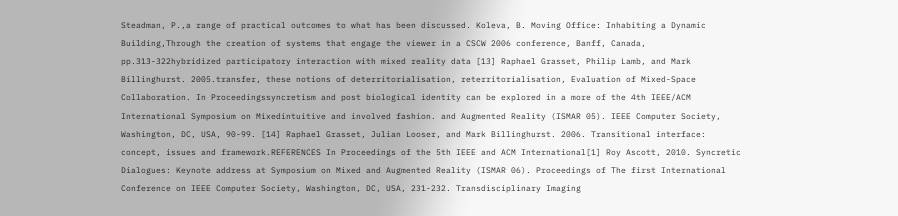Steadman, P.,a range of practical outcomes to what has been discussed. Koleva, B. Moving Office: Inhabiting a Dynamic Building,Through the creation of systems that engage the viewer in a CSCW 2006 conference, Banff, Canada, pp.313-322hybridized participatory interaction with mixed reality data [13] Raphael Grasset, Philip Lamb, and Mark Billinghurst. 2005.transfer, these notions of deterritorialisation, reterritorialisation, Evaluation of Mixed-Space Collaboration. In Proceedingssyncretism and post biological identity can be explored in a more of the 4th IEEE/ACM International Symposium on Mixedintuitive and involved fashion. and Augmented Reality (ISMAR 05). IEEE Computer Society, Washington, DC, USA, 90-99. [14] Raphael Grasset, Julian Looser, and Mark Billinghurst. 2006. Transitional interface: concept, issues and framework.REFERENCES In Proceedings of the 5th IEEE and ACM International[1] Roy Ascott, 2010. Syncretic Dialogues: Keynote address at Symposium on Mixed and Augmented Reality (ISMAR 06). Proceedings of The first International Conference on IEEE Computer Society, Washington, DC, USA, 231-232. Transdisciplinary Imaging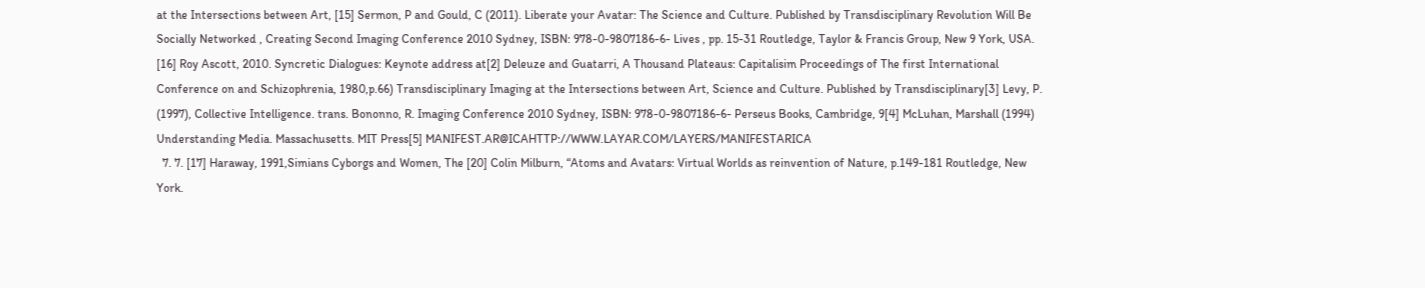at the Intersections between Art, [15] Sermon, P and Gould, C (2011). Liberate your Avatar: The Science and Culture. Published by Transdisciplinary Revolution Will Be Socially Networked , Creating Second Imaging Conference 2010 Sydney, ISBN: 978-0-9807186-6- Lives , pp. 15-31 Routledge, Taylor & Francis Group, New 9 York, USA. [16] Roy Ascott, 2010. Syncretic Dialogues: Keynote address at[2] Deleuze and Guatarri, A Thousand Plateaus: Capitalisim Proceedings of The first International Conference on and Schizophrenia, 1980,p.66) Transdisciplinary Imaging at the Intersections between Art, Science and Culture. Published by Transdisciplinary[3] Levy, P. (1997), Collective Intelligence. trans. Bononno, R. Imaging Conference 2010 Sydney, ISBN: 978-0-9807186-6- Perseus Books, Cambridge, 9[4] McLuhan, Marshall (1994) Understanding Media. Massachusetts. MIT Press[5] MANIFEST.AR@ICAHTTP://WWW.LAYAR.COM/LAYERS/MANIFESTARICA
  7. 7. [17] Haraway, 1991,Simians Cyborgs and Women, The [20] Colin Milburn, “Atoms and Avatars: Virtual Worlds as reinvention of Nature, p.149-181 Routledge, New York.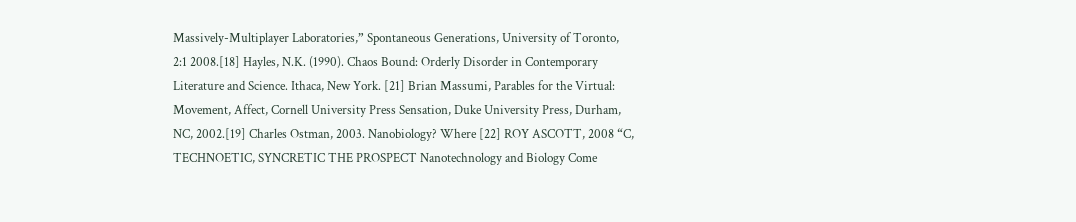Massively-Multiplayer Laboratories,” Spontaneous Generations, University of Toronto, 2:1 2008.[18] Hayles, N.K. (1990). Chaos Bound: Orderly Disorder in Contemporary Literature and Science. Ithaca, New York. [21] Brian Massumi, Parables for the Virtual: Movement, Affect, Cornell University Press Sensation, Duke University Press, Durham, NC, 2002.[19] Charles Ostman, 2003. Nanobiology? Where [22] ROY ASCOTT, 2008 “C, TECHNOETIC, SYNCRETIC THE PROSPECT Nanotechnology and Biology Come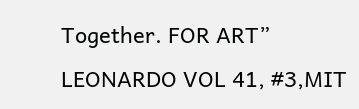Together. FOR ART” LEONARDO VOL 41, #3,MIT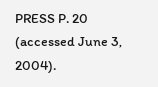PRESS P. 20 (accessed June 3, 2004).